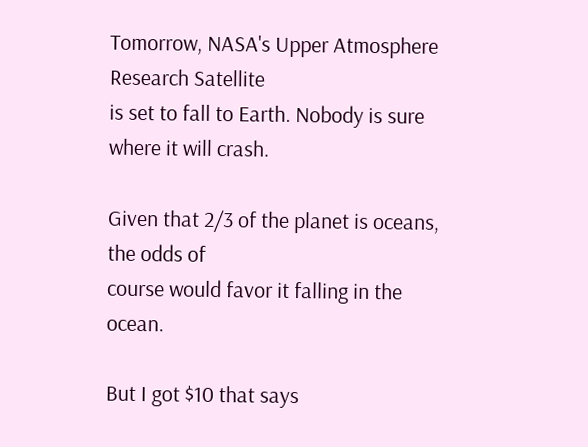Tomorrow, NASA's Upper Atmosphere Research Satellite
is set to fall to Earth. Nobody is sure where it will crash.

Given that 2/3 of the planet is oceans, the odds of
course would favor it falling in the ocean.

But I got $10 that says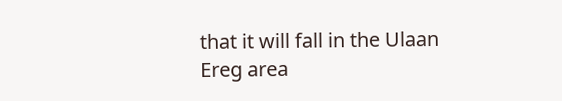that it will fall in the Ulaan
Ereg area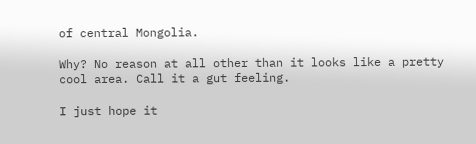of central Mongolia.

Why? No reason at all other than it looks like a pretty
cool area. Call it a gut feeling.

I just hope it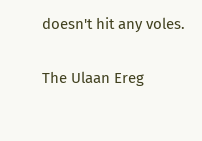doesn't hit any voles.

The Ulaan Ereg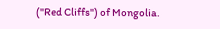("Red Cliffs") of Mongolia.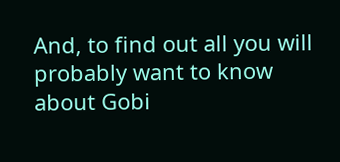And, to find out all you will probably want to know
about Gobi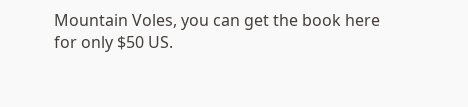Mountain Voles, you can get the book here
for only $50 US.